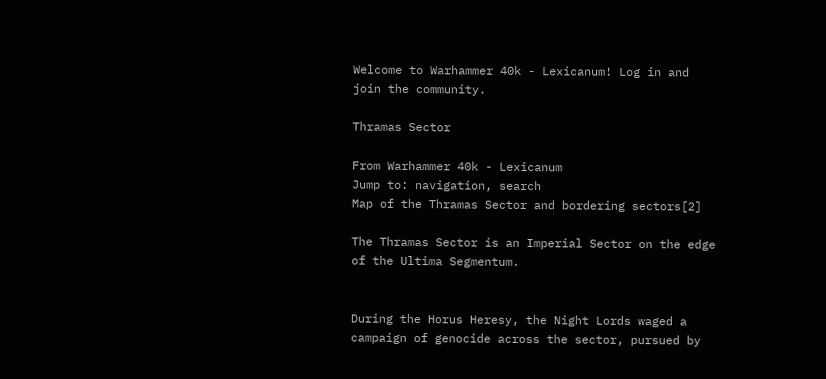Welcome to Warhammer 40k - Lexicanum! Log in and join the community.

Thramas Sector

From Warhammer 40k - Lexicanum
Jump to: navigation, search
Map of the Thramas Sector and bordering sectors[2]

The Thramas Sector is an Imperial Sector on the edge of the Ultima Segmentum.


During the Horus Heresy, the Night Lords waged a campaign of genocide across the sector, pursued by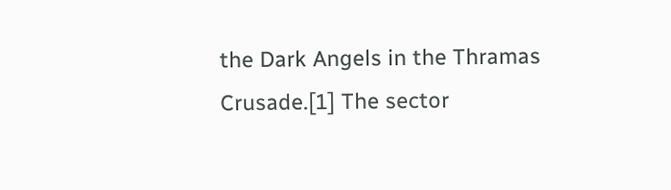the Dark Angels in the Thramas Crusade.[1] The sector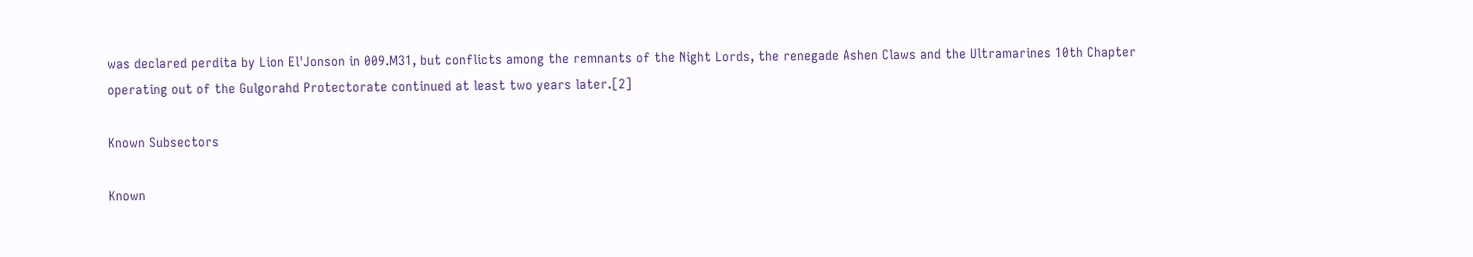was declared perdita by Lion El'Jonson in 009.M31, but conflicts among the remnants of the Night Lords, the renegade Ashen Claws and the Ultramarines 10th Chapter operating out of the Gulgorahd Protectorate continued at least two years later.[2]

Known Subsectors

Known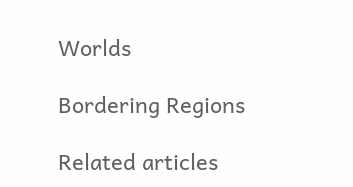Worlds

Bordering Regions

Related articles